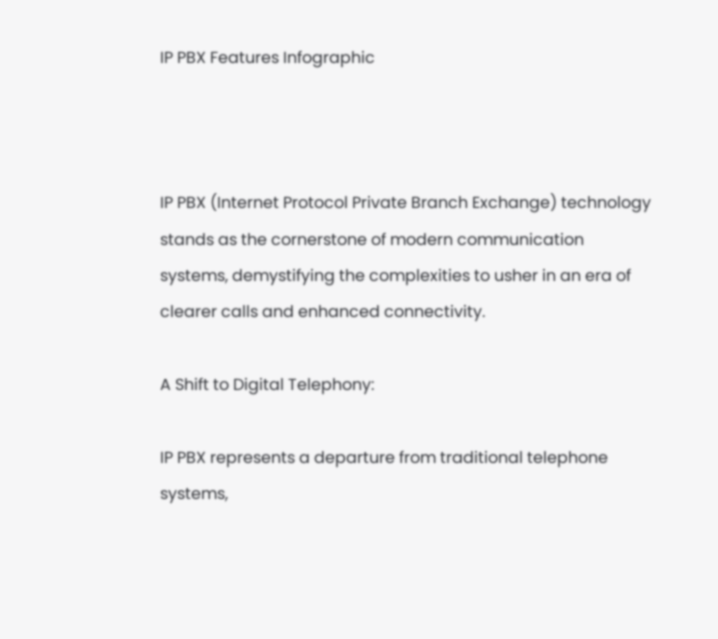IP PBX Features Infographic



IP PBX (Internet Protocol Private Branch Exchange) technology stands as the cornerstone of modern communication systems, demystifying the complexities to usher in an era of clearer calls and enhanced connectivity.

A Shift to Digital Telephony:

IP PBX represents a departure from traditional telephone systems,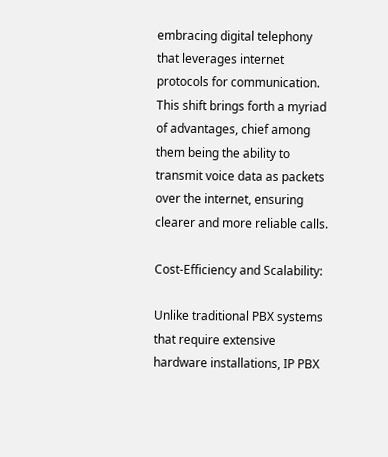embracing digital telephony that leverages internet protocols for communication. This shift brings forth a myriad of advantages, chief among them being the ability to transmit voice data as packets over the internet, ensuring clearer and more reliable calls.

Cost-Efficiency and Scalability:

Unlike traditional PBX systems that require extensive hardware installations, IP PBX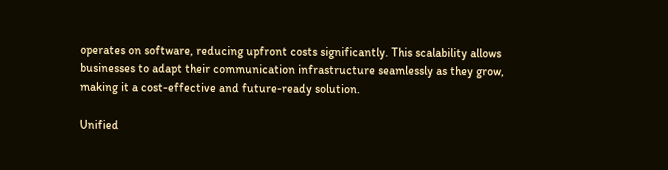operates on software, reducing upfront costs significantly. This scalability allows businesses to adapt their communication infrastructure seamlessly as they grow, making it a cost-effective and future-ready solution.

Unified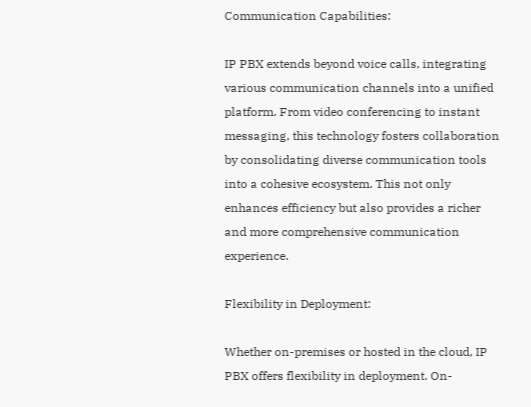Communication Capabilities:

IP PBX extends beyond voice calls, integrating various communication channels into a unified platform. From video conferencing to instant messaging, this technology fosters collaboration by consolidating diverse communication tools into a cohesive ecosystem. This not only enhances efficiency but also provides a richer and more comprehensive communication experience.

Flexibility in Deployment:

Whether on-premises or hosted in the cloud, IP PBX offers flexibility in deployment. On-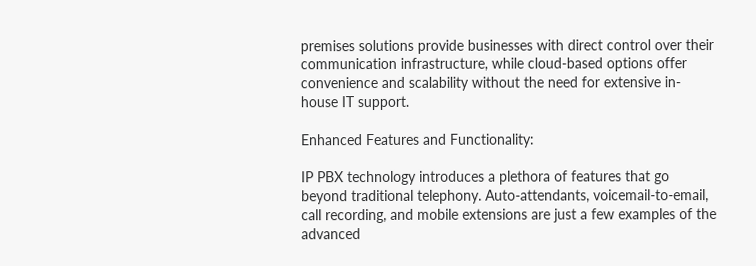premises solutions provide businesses with direct control over their communication infrastructure, while cloud-based options offer convenience and scalability without the need for extensive in-house IT support.

Enhanced Features and Functionality:

IP PBX technology introduces a plethora of features that go beyond traditional telephony. Auto-attendants, voicemail-to-email, call recording, and mobile extensions are just a few examples of the advanced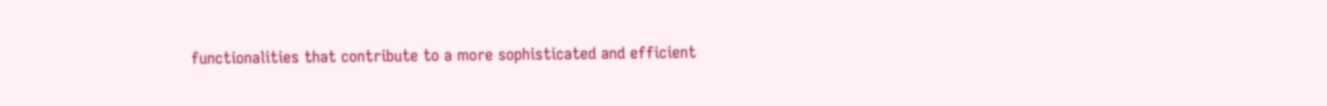functionalities that contribute to a more sophisticated and efficient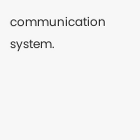communication system.